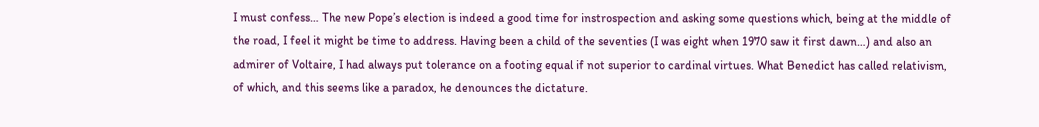I must confess… The new Pope’s election is indeed a good time for instrospection and asking some questions which, being at the middle of the road, I feel it might be time to address. Having been a child of the seventies (I was eight when 1970 saw it first dawn…) and also an admirer of Voltaire, I had always put tolerance on a footing equal if not superior to cardinal virtues. What Benedict has called relativism, of which, and this seems like a paradox, he denounces the dictature.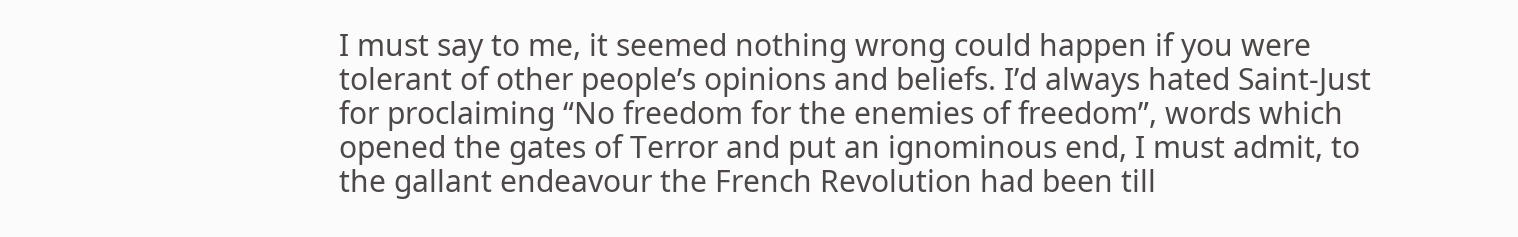I must say to me, it seemed nothing wrong could happen if you were tolerant of other people’s opinions and beliefs. I’d always hated Saint-Just for proclaiming “No freedom for the enemies of freedom”, words which opened the gates of Terror and put an ignominous end, I must admit, to the gallant endeavour the French Revolution had been till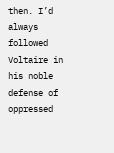then. I’d always followed Voltaire in his noble defense of oppressed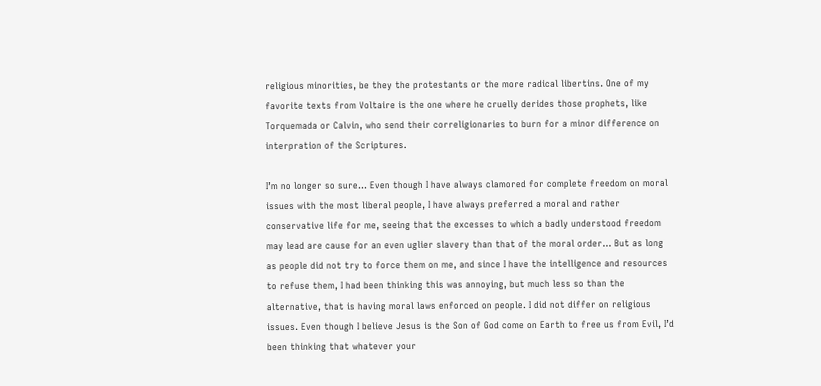religious minorities, be they the protestants or the more radical libertins. One of my favorite texts from Voltaire is the one where he cruelly derides those prophets, like Torquemada or Calvin, who send their correligionaries to burn for a minor difference on interpration of the Scriptures.

I’m no longer so sure… Even though I have always clamored for complete freedom on moral issues with the most liberal people, I have always preferred a moral and rather conservative life for me, seeing that the excesses to which a badly understood freedom may lead are cause for an even uglier slavery than that of the moral order… But as long as people did not try to force them on me, and since I have the intelligence and resources to refuse them, I had been thinking this was annoying, but much less so than the alternative, that is having moral laws enforced on people. I did not differ on religious issues. Even though I believe Jesus is the Son of God come on Earth to free us from Evil, I’d been thinking that whatever your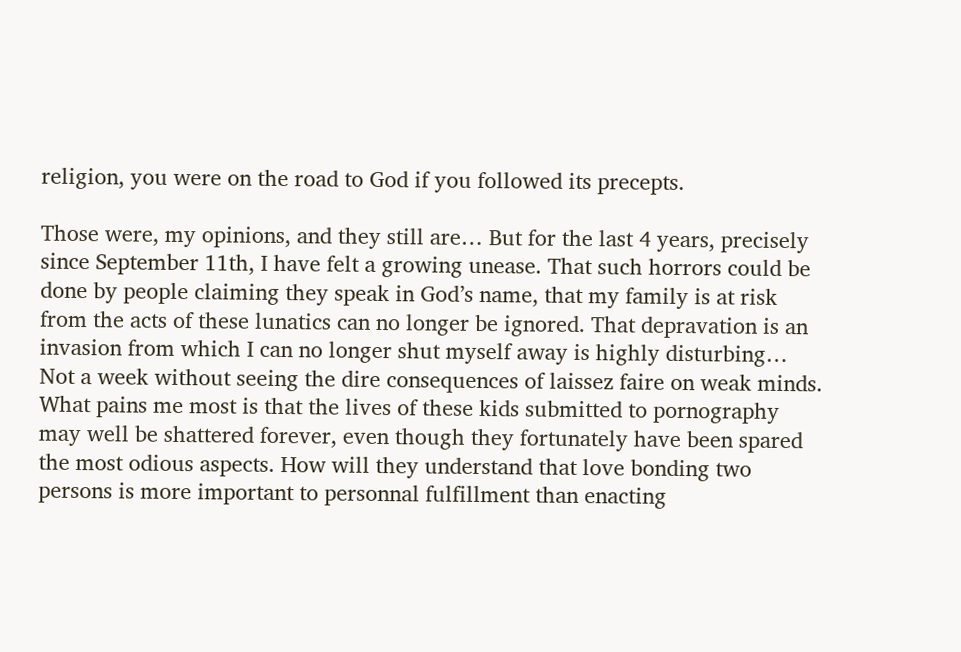religion, you were on the road to God if you followed its precepts.

Those were, my opinions, and they still are… But for the last 4 years, precisely since September 11th, I have felt a growing unease. That such horrors could be done by people claiming they speak in God’s name, that my family is at risk from the acts of these lunatics can no longer be ignored. That depravation is an invasion from which I can no longer shut myself away is highly disturbing… Not a week without seeing the dire consequences of laissez faire on weak minds. What pains me most is that the lives of these kids submitted to pornography may well be shattered forever, even though they fortunately have been spared the most odious aspects. How will they understand that love bonding two persons is more important to personnal fulfillment than enacting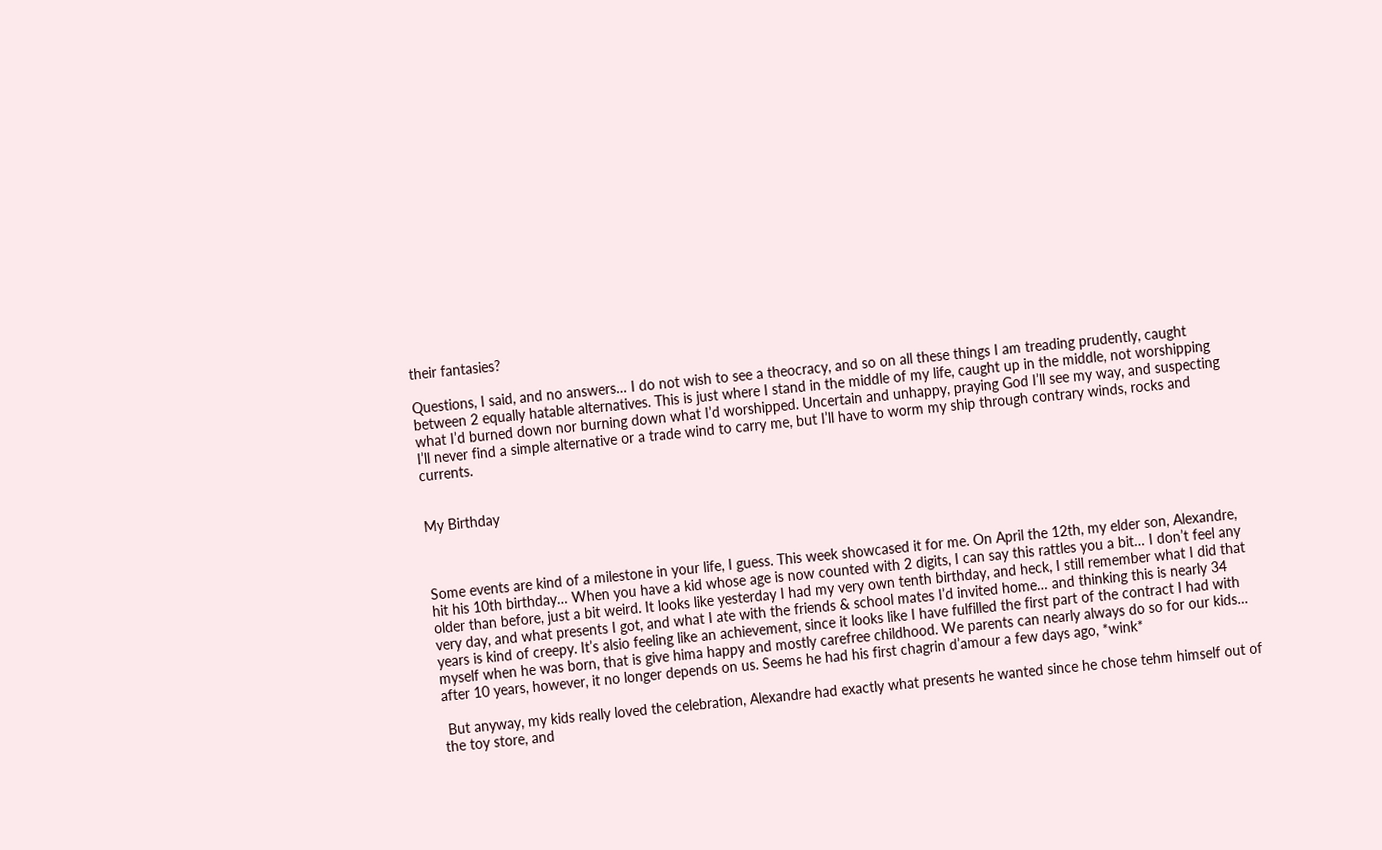their fantasies?

Questions, I said, and no answers… I do not wish to see a theocracy, and so on all these things I am treading prudently, caught between 2 equally hatable alternatives. This is just where I stand in the middle of my life, caught up in the middle, not worshipping what I’d burned down nor burning down what I’d worshipped. Uncertain and unhappy, praying God I’ll see my way, and suspecting I’ll never find a simple alternative or a trade wind to carry me, but I’ll have to worm my ship through contrary winds, rocks and currents.


My Birthday



Some events are kind of a milestone in your life, I guess. This week showcased it for me. On April the 12th, my elder son, Alexandre, hit his 10th birthday… When you have a kid whose age is now counted with 2 digits, I can say this rattles you a bit… I don’t feel any older than before, just a bit weird. It looks like yesterday I had my very own tenth birthday, and heck, I still remember what I did that very day, and what presents I got, and what I ate with the friends & school mates I’d invited home… and thinking this is nearly 34 years is kind of creepy. It’s alsio feeling like an achievement, since it looks like I have fulfilled the first part of the contract I had with myself when he was born, that is give hima happy and mostly carefree childhood. We parents can nearly always do so for our kids… after 10 years, however, it no longer depends on us. Seems he had his first chagrin d’amour a few days ago, *wink*

 But anyway, my kids really loved the celebration, Alexandre had exactly what presents he wanted since he chose tehm himself out of the toy store, and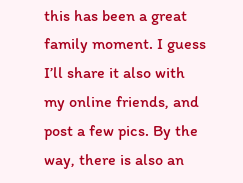this has been a great family moment. I guess I’ll share it also with my online friends, and post a few pics. By the way, there is also an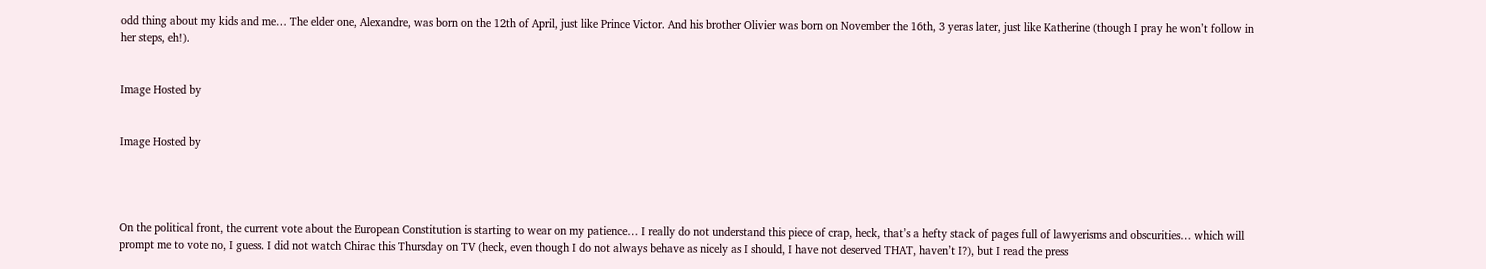odd thing about my kids and me… The elder one, Alexandre, was born on the 12th of April, just like Prince Victor. And his brother Olivier was born on November the 16th, 3 yeras later, just like Katherine (though I pray he won’t follow in her steps, eh!).


Image Hosted by


Image Hosted by




On the political front, the current vote about the European Constitution is starting to wear on my patience… I really do not understand this piece of crap, heck, that’s a hefty stack of pages full of lawyerisms and obscurities… which will prompt me to vote no, I guess. I did not watch Chirac this Thursday on TV (heck, even though I do not always behave as nicely as I should, I have not deserved THAT, haven’t I?), but I read the press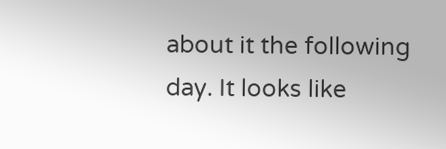about it the following day. It looks like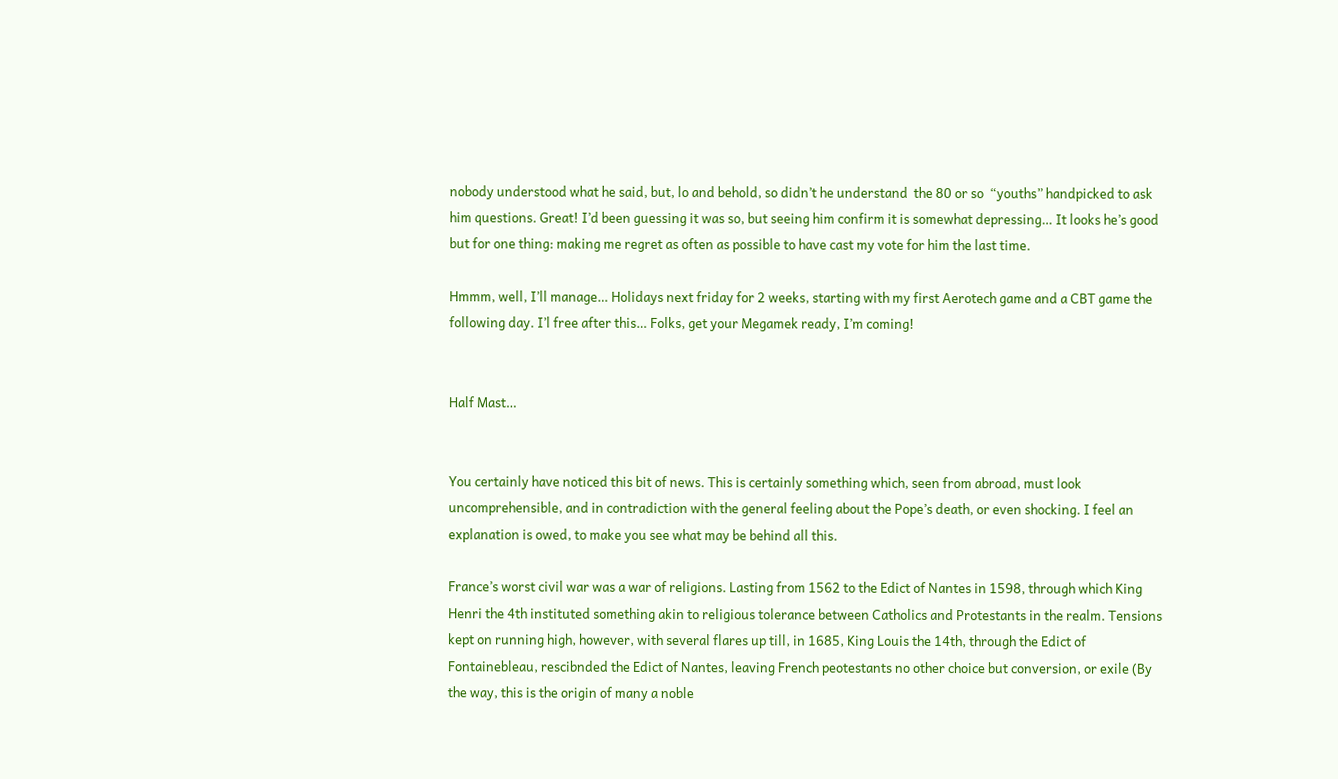nobody understood what he said, but, lo and behold, so didn’t he understand  the 80 or so  “youths” handpicked to ask him questions. Great! I’d been guessing it was so, but seeing him confirm it is somewhat depressing… It looks he’s good but for one thing: making me regret as often as possible to have cast my vote for him the last time.

Hmmm, well, I’ll manage… Holidays next friday for 2 weeks, starting with my first Aerotech game and a CBT game the following day. I’l free after this… Folks, get your Megamek ready, I’m coming!


Half Mast…


You certainly have noticed this bit of news. This is certainly something which, seen from abroad, must look uncomprehensible, and in contradiction with the general feeling about the Pope’s death, or even shocking. I feel an explanation is owed, to make you see what may be behind all this.

France’s worst civil war was a war of religions. Lasting from 1562 to the Edict of Nantes in 1598, through which King Henri the 4th instituted something akin to religious tolerance between Catholics and Protestants in the realm. Tensions kept on running high, however, with several flares up till, in 1685, King Louis the 14th, through the Edict of Fontainebleau, rescibnded the Edict of Nantes, leaving French peotestants no other choice but conversion, or exile (By the way, this is the origin of many a noble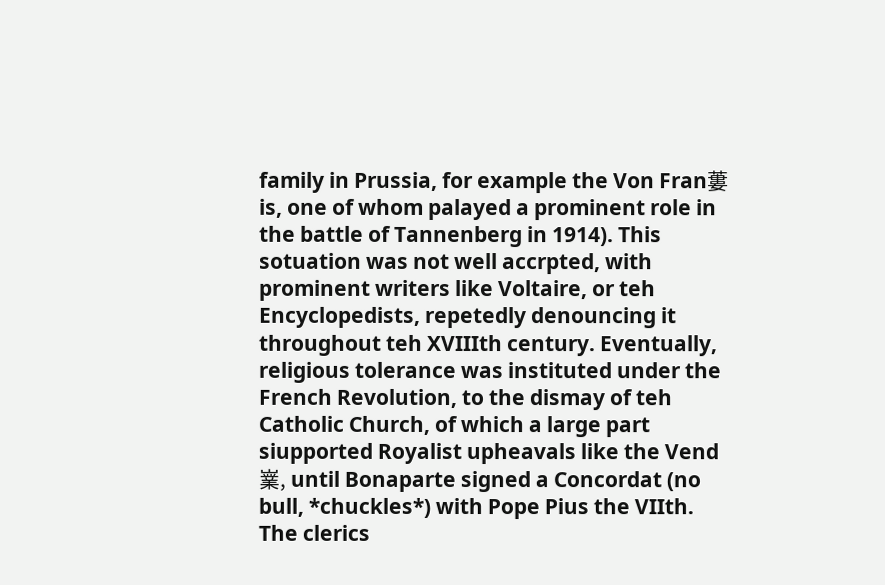family in Prussia, for example the Von Fran蔞is, one of whom palayed a prominent role in the battle of Tannenberg in 1914). This sotuation was not well accrpted, with prominent writers like Voltaire, or teh Encyclopedists, repetedly denouncing it throughout teh XVIIIth century. Eventually, religious tolerance was instituted under the French Revolution, to the dismay of teh Catholic Church, of which a large part siupported Royalist upheavals like the Vend嶪, until Bonaparte signed a Concordat (no bull, *chuckles*) with Pope Pius the VIIth. The clerics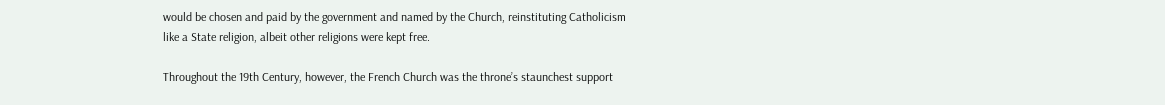would be chosen and paid by the government and named by the Church, reinstituting Catholicism like a State religion, albeit other religions were kept free.

Throughout the 19th Century, however, the French Church was the throne’s staunchest support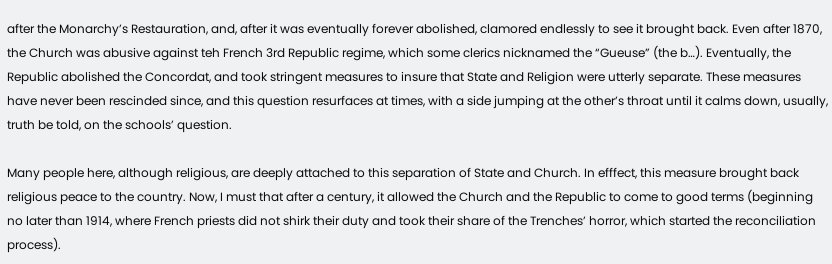after the Monarchy’s Restauration, and, after it was eventually forever abolished, clamored endlessly to see it brought back. Even after 1870, the Church was abusive against teh French 3rd Republic regime, which some clerics nicknamed the “Gueuse” (the b…). Eventually, the Republic abolished the Concordat, and took stringent measures to insure that State and Religion were utterly separate. These measures have never been rescinded since, and this question resurfaces at times, with a side jumping at the other’s throat until it calms down, usually, truth be told, on the schools’ question.

Many people here, although religious, are deeply attached to this separation of State and Church. In efffect, this measure brought back religious peace to the country. Now, I must that after a century, it allowed the Church and the Republic to come to good terms (beginning no later than 1914, where French priests did not shirk their duty and took their share of the Trenches’ horror, which started the reconciliation process).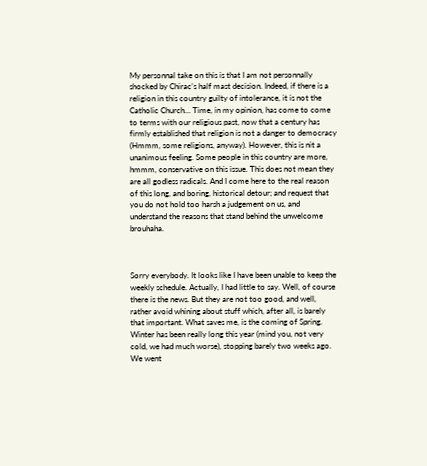My personnal take on this is that I am not personnally shocked by Chirac’s half mast decision. Indeed, if there is a religion in this country guilty of intolerance, it is not the Catholic Church… Time, in my opinion, has come to come to terms with our religious past, now that a century has firmly established that religion is not a danger to democracy (Hmmm, some religions, anyway). However, this is nit a unanimous feeling. Some people in this country are more, hmmm, conservative on this issue. This does not mean they are all godless radicals. And I come here to the real reason of this long, and boring, historical detour; and request that you do not hold too harsh a judgement on us, and understand the reasons that stand behind the unwelcome brouhaha.



Sorry everybody. It looks like I have been unable to keep the weekly schedule. Actually, I had little to say. Well, of course there is the news. But they are not too good, and well, rather avoid whining about stuff which, after all, is barely that important. What saves me, is the coming of Spring. Winter has been really long this year (mind you, not very cold, we had much worse), stopping barely two weeks ago. We went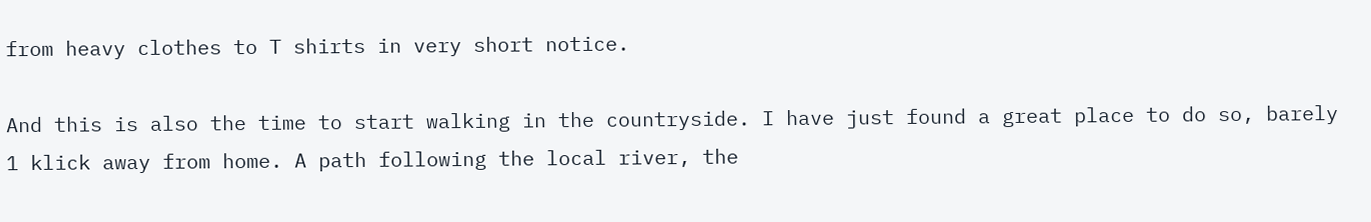from heavy clothes to T shirts in very short notice.

And this is also the time to start walking in the countryside. I have just found a great place to do so, barely 1 klick away from home. A path following the local river, the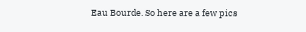Eau Bourde. So here are a few pics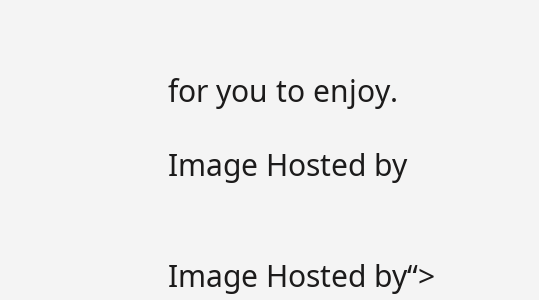for you to enjoy.

Image Hosted by


Image Hosted by“>